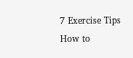7 Exercise Tips How to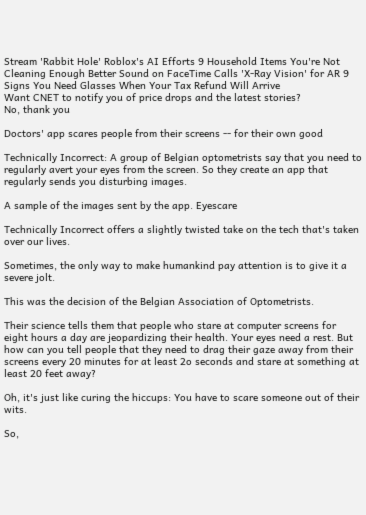Stream 'Rabbit Hole' Roblox's AI Efforts 9 Household Items You're Not Cleaning Enough Better Sound on FaceTime Calls 'X-Ray Vision' for AR 9 Signs You Need Glasses When Your Tax Refund Will Arrive
Want CNET to notify you of price drops and the latest stories?
No, thank you

Doctors' app scares people from their screens -- for their own good

Technically Incorrect: A group of Belgian optometrists say that you need to regularly avert your eyes from the screen. So they create an app that regularly sends you disturbing images.

A sample of the images sent by the app. Eyescare

Technically Incorrect offers a slightly twisted take on the tech that's taken over our lives.

Sometimes, the only way to make humankind pay attention is to give it a severe jolt.

This was the decision of the Belgian Association of Optometrists.

Their science tells them that people who stare at computer screens for eight hours a day are jeopardizing their health. Your eyes need a rest. But how can you tell people that they need to drag their gaze away from their screens every 20 minutes for at least 2o seconds and stare at something at least 20 feet away?

Oh, it's just like curing the hiccups: You have to scare someone out of their wits.

So,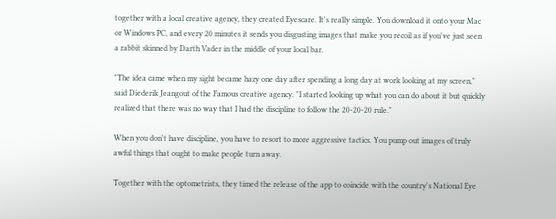together with a local creative agency, they created Eyescare. It's really simple. You download it onto your Mac or Windows PC, and every 20 minutes it sends you disgusting images that make you recoil as if you've just seen a rabbit skinned by Darth Vader in the middle of your local bar.

"The idea came when my sight became hazy one day after spending a long day at work looking at my screen," said Diederik Jeangout of the Famous creative agency. "I started looking up what you can do about it but quickly realized that there was no way that I had the discipline to follow the 20-20-20 rule."

When you don't have discipline, you have to resort to more aggressive tactics. You pump out images of truly awful things that ought to make people turn away.

Together with the optometrists, they timed the release of the app to coincide with the country's National Eye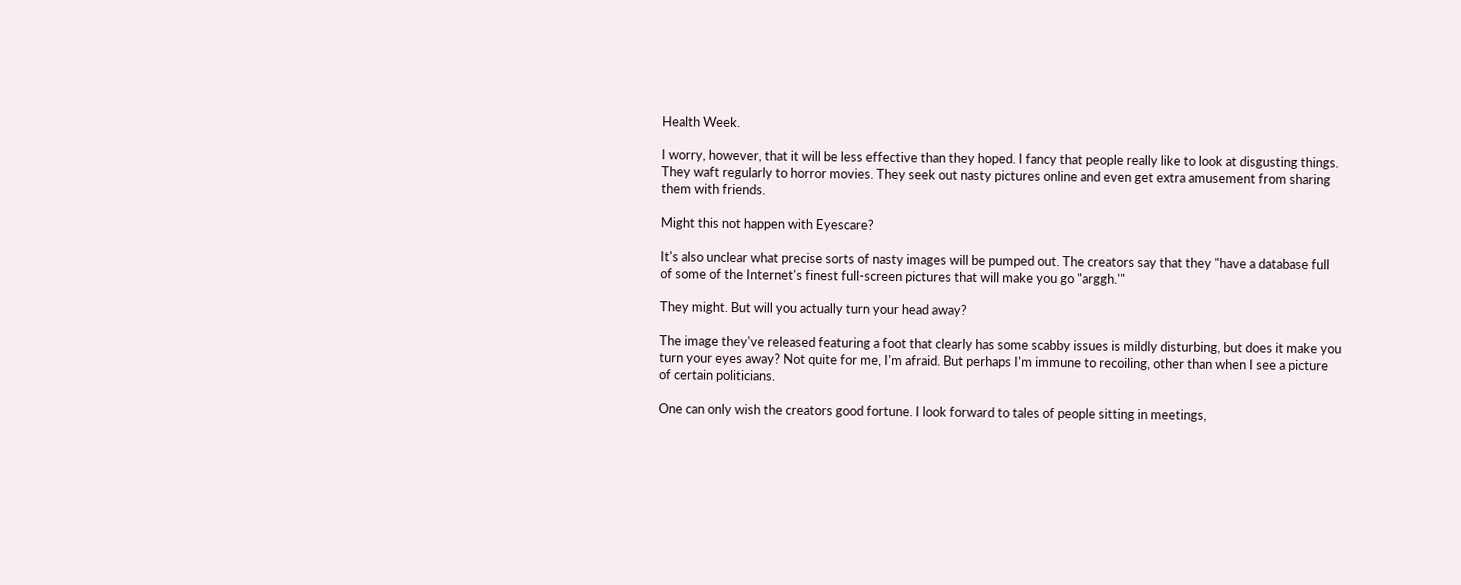Health Week.

I worry, however, that it will be less effective than they hoped. I fancy that people really like to look at disgusting things. They waft regularly to horror movies. They seek out nasty pictures online and even get extra amusement from sharing them with friends.

Might this not happen with Eyescare?

It's also unclear what precise sorts of nasty images will be pumped out. The creators say that they "have a database full of some of the Internet's finest full-screen pictures that will make you go "arggh.'"

They might. But will you actually turn your head away?

The image they've released featuring a foot that clearly has some scabby issues is mildly disturbing, but does it make you turn your eyes away? Not quite for me, I'm afraid. But perhaps I'm immune to recoiling, other than when I see a picture of certain politicians.

One can only wish the creators good fortune. I look forward to tales of people sitting in meetings,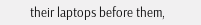their laptops before them,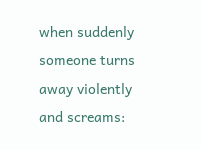when suddenly someone turns away violently and screams: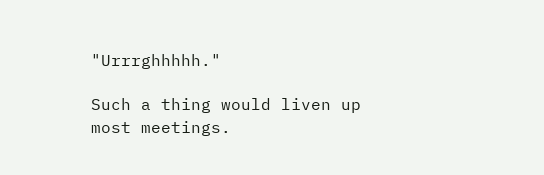"Urrrghhhhh."

Such a thing would liven up most meetings.